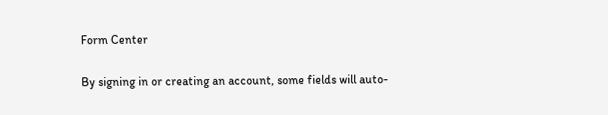Form Center

By signing in or creating an account, some fields will auto-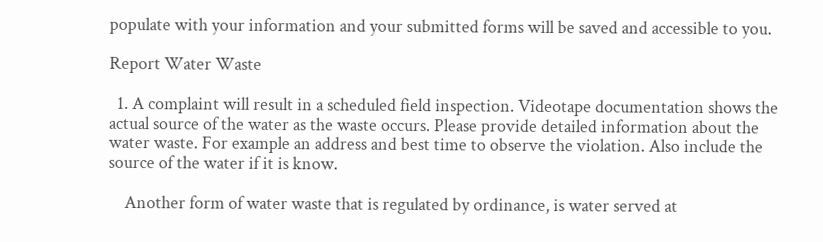populate with your information and your submitted forms will be saved and accessible to you.

Report Water Waste

  1. A complaint will result in a scheduled field inspection. Videotape documentation shows the actual source of the water as the waste occurs. Please provide detailed information about the water waste. For example an address and best time to observe the violation. Also include the source of the water if it is know.

    Another form of water waste that is regulated by ordinance, is water served at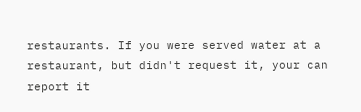restaurants. If you were served water at a restaurant, but didn't request it, your can report it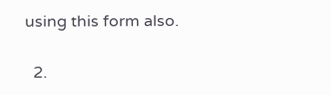using this form also.

  2.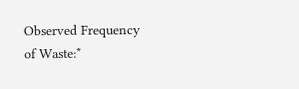Observed Frequency of Waste:*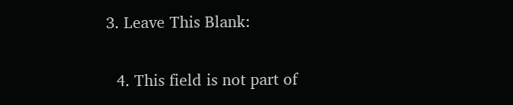3. Leave This Blank:

  4. This field is not part of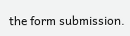the form submission.